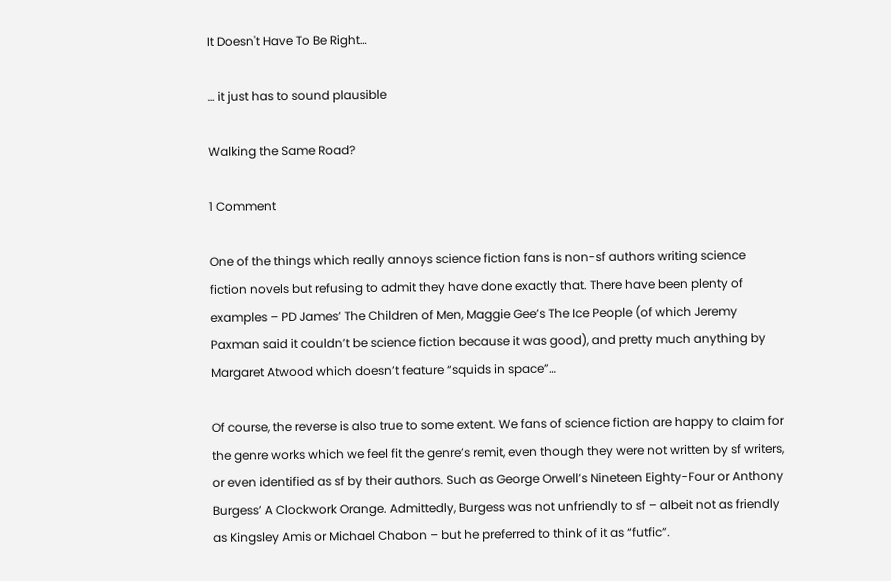It Doesn't Have To Be Right…

… it just has to sound plausible

Walking the Same Road?

1 Comment

One of the things which really annoys science fiction fans is non-sf authors writing science fiction novels but refusing to admit they have done exactly that. There have been plenty of examples – PD James’ The Children of Men, Maggie Gee’s The Ice People (of which Jeremy Paxman said it couldn’t be science fiction because it was good), and pretty much anything by Margaret Atwood which doesn’t feature “squids in space”…

Of course, the reverse is also true to some extent. We fans of science fiction are happy to claim for the genre works which we feel fit the genre’s remit, even though they were not written by sf writers, or even identified as sf by their authors. Such as George Orwell’s Nineteen Eighty-Four or Anthony Burgess’ A Clockwork Orange. Admittedly, Burgess was not unfriendly to sf – albeit not as friendly as Kingsley Amis or Michael Chabon – but he preferred to think of it as “futfic”.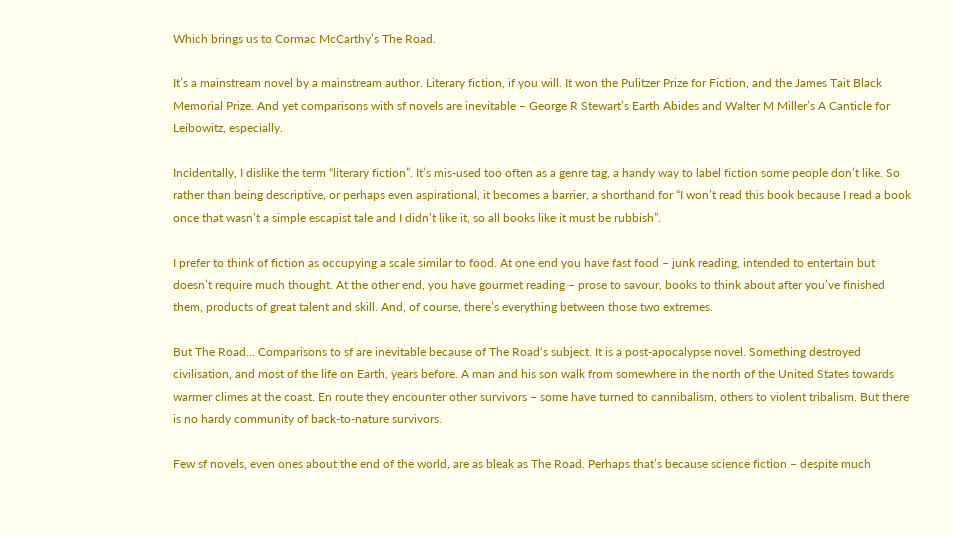Which brings us to Cormac McCarthy’s The Road.

It’s a mainstream novel by a mainstream author. Literary fiction, if you will. It won the Pulitzer Prize for Fiction, and the James Tait Black Memorial Prize. And yet comparisons with sf novels are inevitable – George R Stewart’s Earth Abides and Walter M Miller’s A Canticle for Leibowitz, especially.

Incidentally, I dislike the term “literary fiction”. It’s mis-used too often as a genre tag, a handy way to label fiction some people don’t like. So rather than being descriptive, or perhaps even aspirational, it becomes a barrier, a shorthand for “I won’t read this book because I read a book once that wasn’t a simple escapist tale and I didn’t like it, so all books like it must be rubbish”.

I prefer to think of fiction as occupying a scale similar to food. At one end you have fast food – junk reading, intended to entertain but doesn’t require much thought. At the other end, you have gourmet reading – prose to savour, books to think about after you’ve finished them, products of great talent and skill. And, of course, there’s everything between those two extremes.

But The Road… Comparisons to sf are inevitable because of The Road‘s subject. It is a post-apocalypse novel. Something destroyed civilisation, and most of the life on Earth, years before. A man and his son walk from somewhere in the north of the United States towards warmer climes at the coast. En route they encounter other survivors – some have turned to cannibalism, others to violent tribalism. But there is no hardy community of back-to-nature survivors.

Few sf novels, even ones about the end of the world, are as bleak as The Road. Perhaps that’s because science fiction – despite much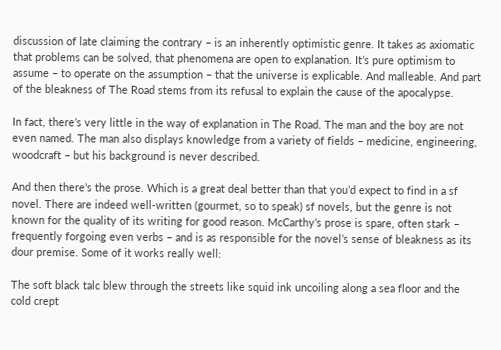discussion of late claiming the contrary – is an inherently optimistic genre. It takes as axiomatic that problems can be solved, that phenomena are open to explanation. It’s pure optimism to assume – to operate on the assumption – that the universe is explicable. And malleable. And part of the bleakness of The Road stems from its refusal to explain the cause of the apocalypse.

In fact, there’s very little in the way of explanation in The Road. The man and the boy are not even named. The man also displays knowledge from a variety of fields – medicine, engineering, woodcraft – but his background is never described.

And then there’s the prose. Which is a great deal better than that you’d expect to find in a sf novel. There are indeed well-written (gourmet, so to speak) sf novels, but the genre is not known for the quality of its writing for good reason. McCarthy’s prose is spare, often stark – frequently forgoing even verbs – and is as responsible for the novel’s sense of bleakness as its dour premise. Some of it works really well:

The soft black talc blew through the streets like squid ink uncoiling along a sea floor and the cold crept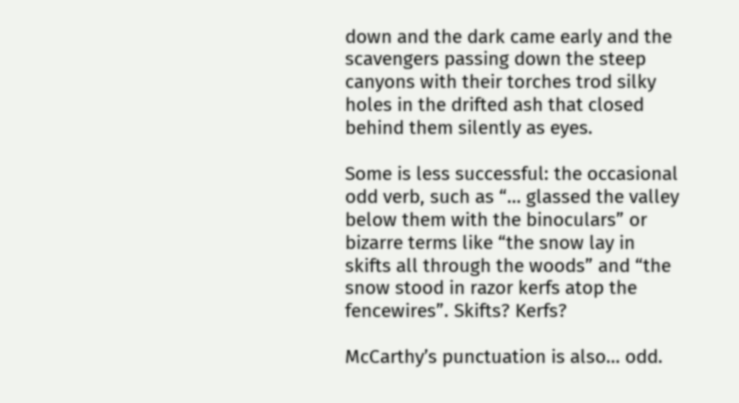down and the dark came early and the scavengers passing down the steep canyons with their torches trod silky holes in the drifted ash that closed behind them silently as eyes.

Some is less successful: the occasional odd verb, such as “… glassed the valley below them with the binoculars” or bizarre terms like “the snow lay in skifts all through the woods” and “the snow stood in razor kerfs atop the fencewires”. Skifts? Kerfs?

McCarthy’s punctuation is also… odd.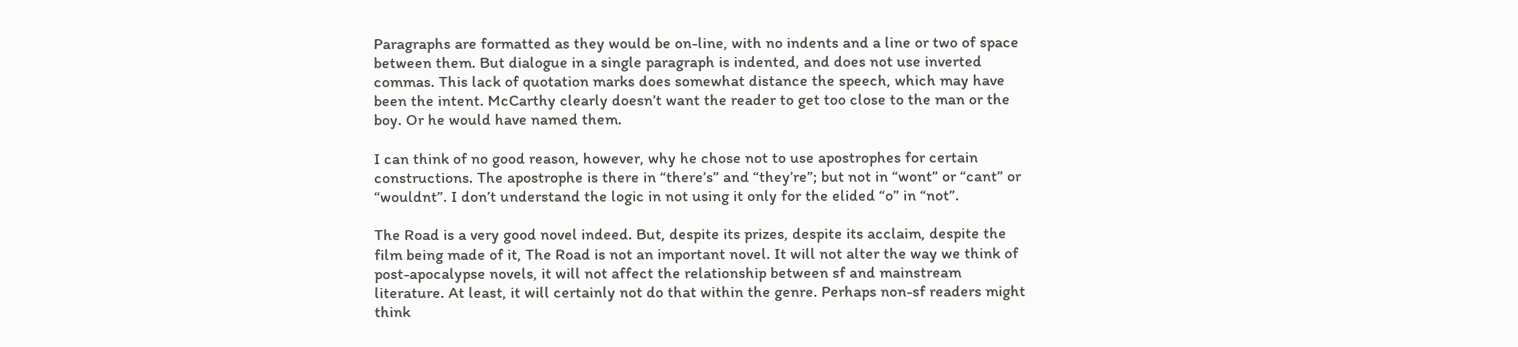Paragraphs are formatted as they would be on-line, with no indents and a line or two of space between them. But dialogue in a single paragraph is indented, and does not use inverted commas. This lack of quotation marks does somewhat distance the speech, which may have been the intent. McCarthy clearly doesn’t want the reader to get too close to the man or the boy. Or he would have named them.

I can think of no good reason, however, why he chose not to use apostrophes for certain constructions. The apostrophe is there in “there’s” and “they’re”; but not in “wont” or “cant” or “wouldnt”. I don’t understand the logic in not using it only for the elided “o” in “not”.

The Road is a very good novel indeed. But, despite its prizes, despite its acclaim, despite the film being made of it, The Road is not an important novel. It will not alter the way we think of post-apocalypse novels, it will not affect the relationship between sf and mainstream literature. At least, it will certainly not do that within the genre. Perhaps non-sf readers might think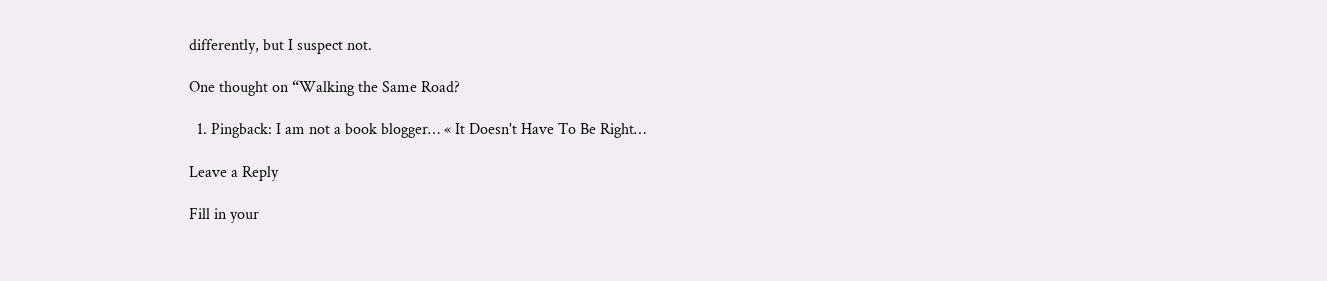differently, but I suspect not.

One thought on “Walking the Same Road?

  1. Pingback: I am not a book blogger… « It Doesn't Have To Be Right…

Leave a Reply

Fill in your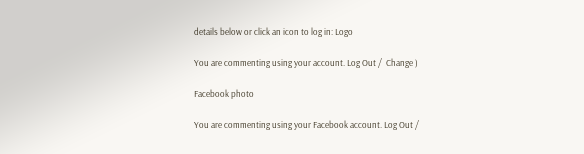details below or click an icon to log in: Logo

You are commenting using your account. Log Out /  Change )

Facebook photo

You are commenting using your Facebook account. Log Out /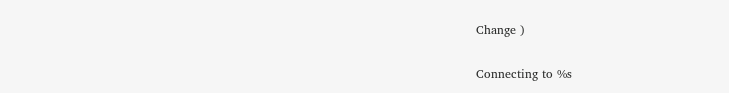Change )

Connecting to %s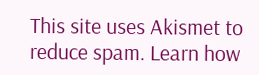This site uses Akismet to reduce spam. Learn how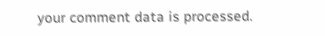your comment data is processed.